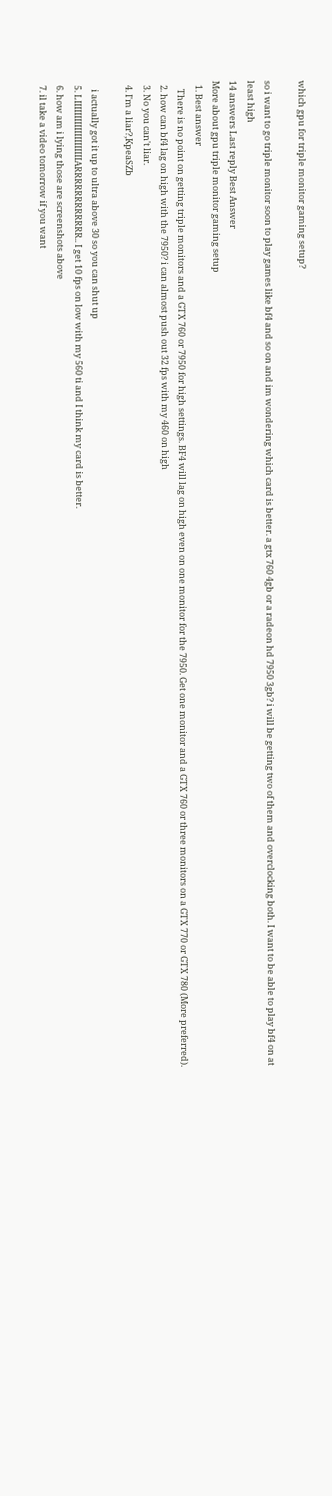which gpu for triple monitor gaming setup?

so i want to go triple monitor soon to play games like bf4 and so on and im wondering which card is better. a gtx 760 4gb or a radeon hd 7950 3gb? i will be getting two of them and overclocking both. I want to be able to play bf4 on at least high
14 answers Last reply Best Answer
More about gpu triple monitor gaming setup
  1. Best answer
    There is no point on getting triple monitors and a GTX 760 or 7950 for high settings. BF4 will lag on high even on one monitor for the 7950. Get one monitor and a GTX 760 or three monitors on a GTX 770 or GTX 780 (More preferred).
  2. how can bf4 lag on high with the 7950? i can almost push out 32 fps with my 460 on high
  3. No you can't liar.
  4. I'm a liar?,KpeaSZb

    i actually got it up to ultra above 30 so you can shut up
  5. LIIIIIIIIIIIIIIIIIIIIARRRRRRRRRRRR.. I get 10 fps on low with my 560 ti and I think my card is better.
  6. how am i lying those are screenshots above
  7. il take a video tomorrow if you want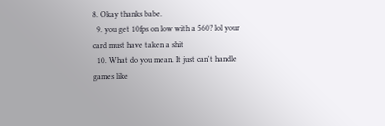8. Okay thanks babe.
  9. you get 10fps on low with a 560? lol your card must have taken a shit
  10. What do you mean. It just can't handle games like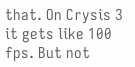that. On Crysis 3 it gets like 100 fps. But not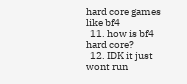hard core games like bf4
  11. how is bf4 hard core?
  12. IDK it just wont run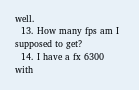well.
  13. How many fps am I supposed to get?
  14. I have a fx 6300 with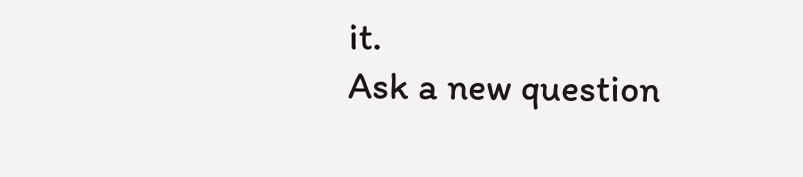it.
Ask a new question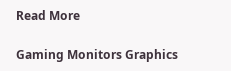Read More

Gaming Monitors Graphics